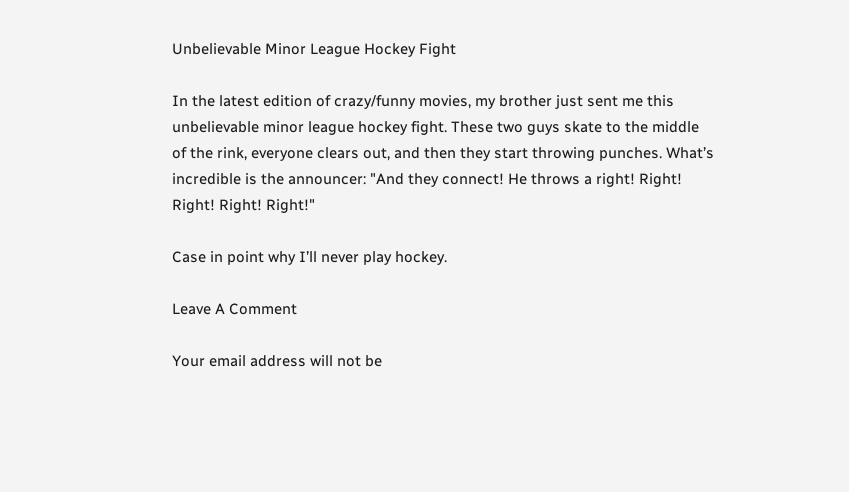Unbelievable Minor League Hockey Fight

In the latest edition of crazy/funny movies, my brother just sent me this unbelievable minor league hockey fight. These two guys skate to the middle of the rink, everyone clears out, and then they start throwing punches. What’s incredible is the announcer: "And they connect! He throws a right! Right! Right! Right! Right!"

Case in point why I’ll never play hockey.

Leave A Comment

Your email address will not be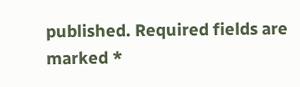published. Required fields are marked *